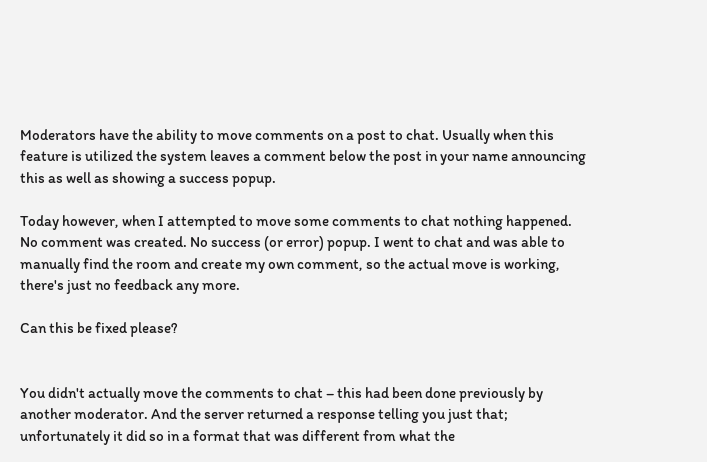Moderators have the ability to move comments on a post to chat. Usually when this feature is utilized the system leaves a comment below the post in your name announcing this as well as showing a success popup.

Today however, when I attempted to move some comments to chat nothing happened. No comment was created. No success (or error) popup. I went to chat and was able to manually find the room and create my own comment, so the actual move is working, there's just no feedback any more.

Can this be fixed please?


You didn't actually move the comments to chat – this had been done previously by another moderator. And the server returned a response telling you just that; unfortunately it did so in a format that was different from what the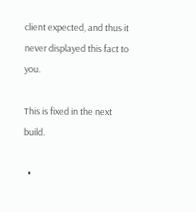client expected, and thus it never displayed this fact to you.

This is fixed in the next build.

  •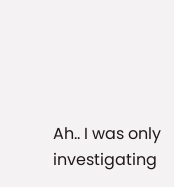Ah.. I was only investigating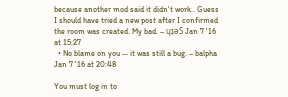because another mod said it didn't work.. Guess I should have tried a new post after I confirmed the room was created. My bad. – ɥʇǝS Jan 7 '16 at 15:27
  • No blame on you -- it was still a bug. – balpha Jan 7 '16 at 20:48

You must log in to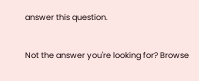answer this question.

Not the answer you're looking for? Browse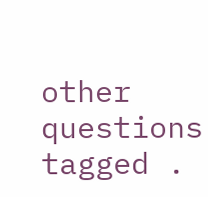other questions tagged .